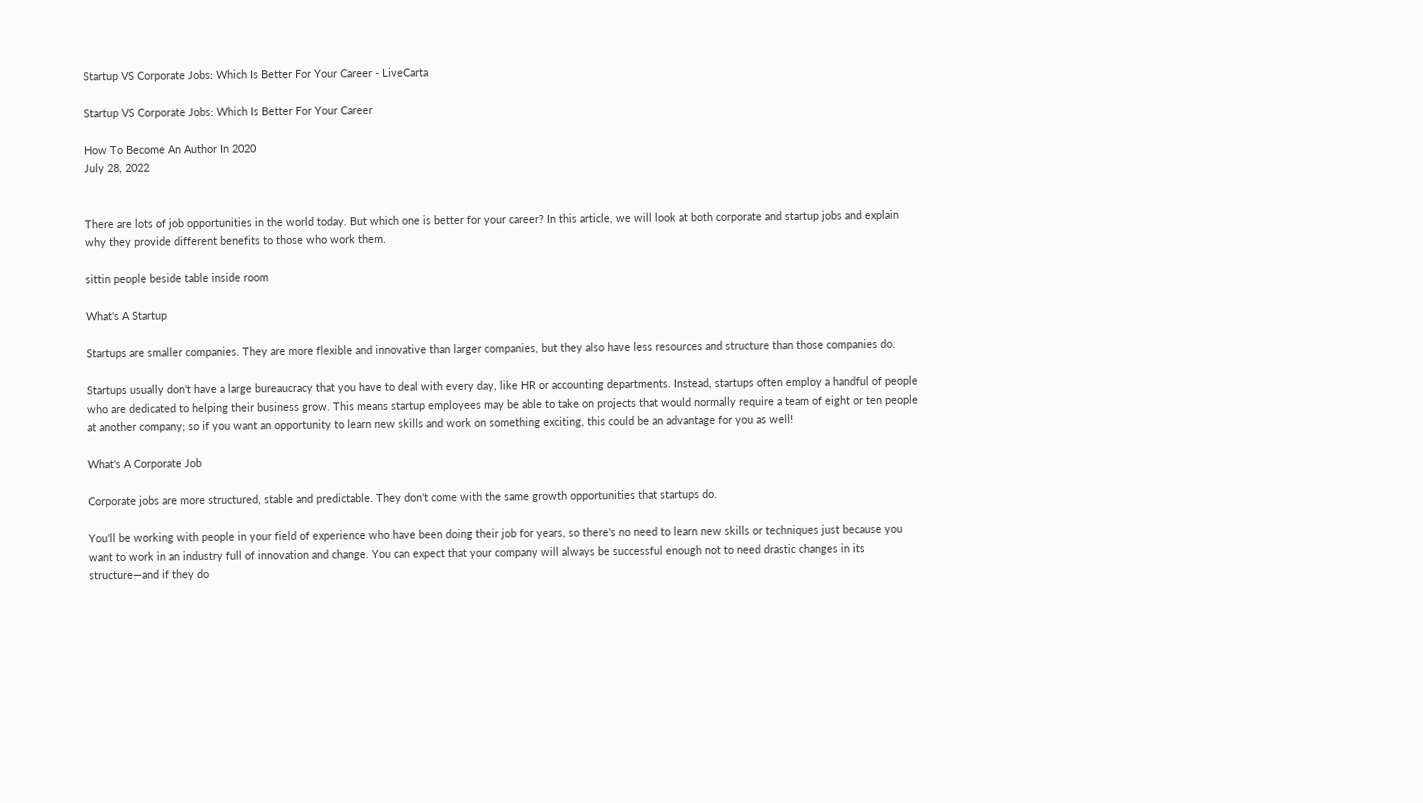Startup VS Corporate Jobs: Which Is Better For Your Career - LiveCarta

Startup VS Corporate Jobs: Which Is Better For Your Career

How To Become An Author In 2020
July 28, 2022


There are lots of job opportunities in the world today. But which one is better for your career? In this article, we will look at both corporate and startup jobs and explain why they provide different benefits to those who work them.

sittin people beside table inside room

What's A Startup

Startups are smaller companies. They are more flexible and innovative than larger companies, but they also have less resources and structure than those companies do.

Startups usually don't have a large bureaucracy that you have to deal with every day, like HR or accounting departments. Instead, startups often employ a handful of people who are dedicated to helping their business grow. This means startup employees may be able to take on projects that would normally require a team of eight or ten people at another company; so if you want an opportunity to learn new skills and work on something exciting, this could be an advantage for you as well!

What's A Corporate Job

Corporate jobs are more structured, stable and predictable. They don't come with the same growth opportunities that startups do.

You'll be working with people in your field of experience who have been doing their job for years, so there's no need to learn new skills or techniques just because you want to work in an industry full of innovation and change. You can expect that your company will always be successful enough not to need drastic changes in its structure—and if they do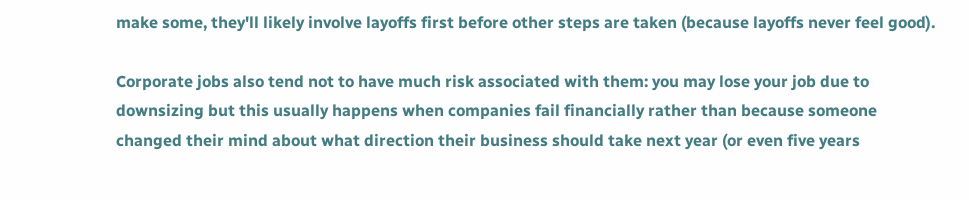make some, they'll likely involve layoffs first before other steps are taken (because layoffs never feel good).

Corporate jobs also tend not to have much risk associated with them: you may lose your job due to downsizing but this usually happens when companies fail financially rather than because someone changed their mind about what direction their business should take next year (or even five years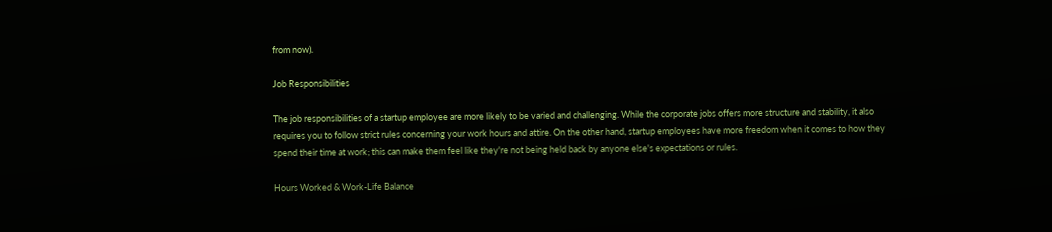from now).

Job Responsibilities

The job responsibilities of a startup employee are more likely to be varied and challenging. While the corporate jobs offers more structure and stability, it also requires you to follow strict rules concerning your work hours and attire. On the other hand, startup employees have more freedom when it comes to how they spend their time at work; this can make them feel like they're not being held back by anyone else's expectations or rules.

Hours Worked & Work-Life Balance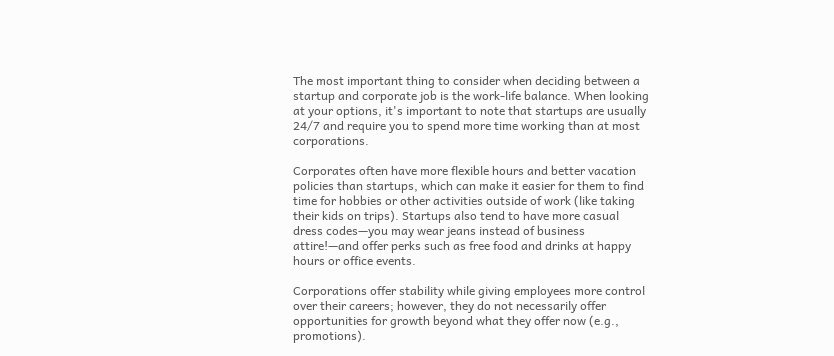The most important thing to consider when deciding between a startup and corporate job is the work-life balance. When looking at your options, it's important to note that startups are usually 24/7 and require you to spend more time working than at most corporations.

Corporates often have more flexible hours and better vacation policies than startups, which can make it easier for them to find time for hobbies or other activities outside of work (like taking their kids on trips). Startups also tend to have more casual dress codes—you may wear jeans instead of business attire!—and offer perks such as free food and drinks at happy hours or office events.

Corporations offer stability while giving employees more control over their careers; however, they do not necessarily offer opportunities for growth beyond what they offer now (e.g., promotions).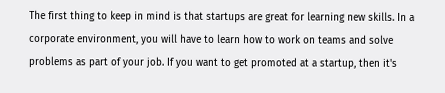The first thing to keep in mind is that startups are great for learning new skills. In a corporate environment, you will have to learn how to work on teams and solve problems as part of your job. If you want to get promoted at a startup, then it's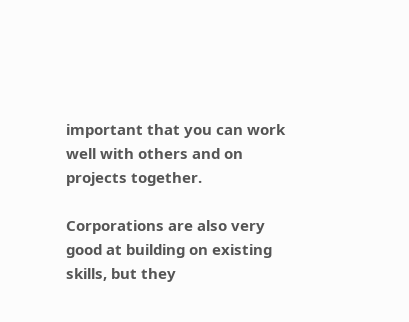important that you can work well with others and on projects together.

Corporations are also very good at building on existing skills, but they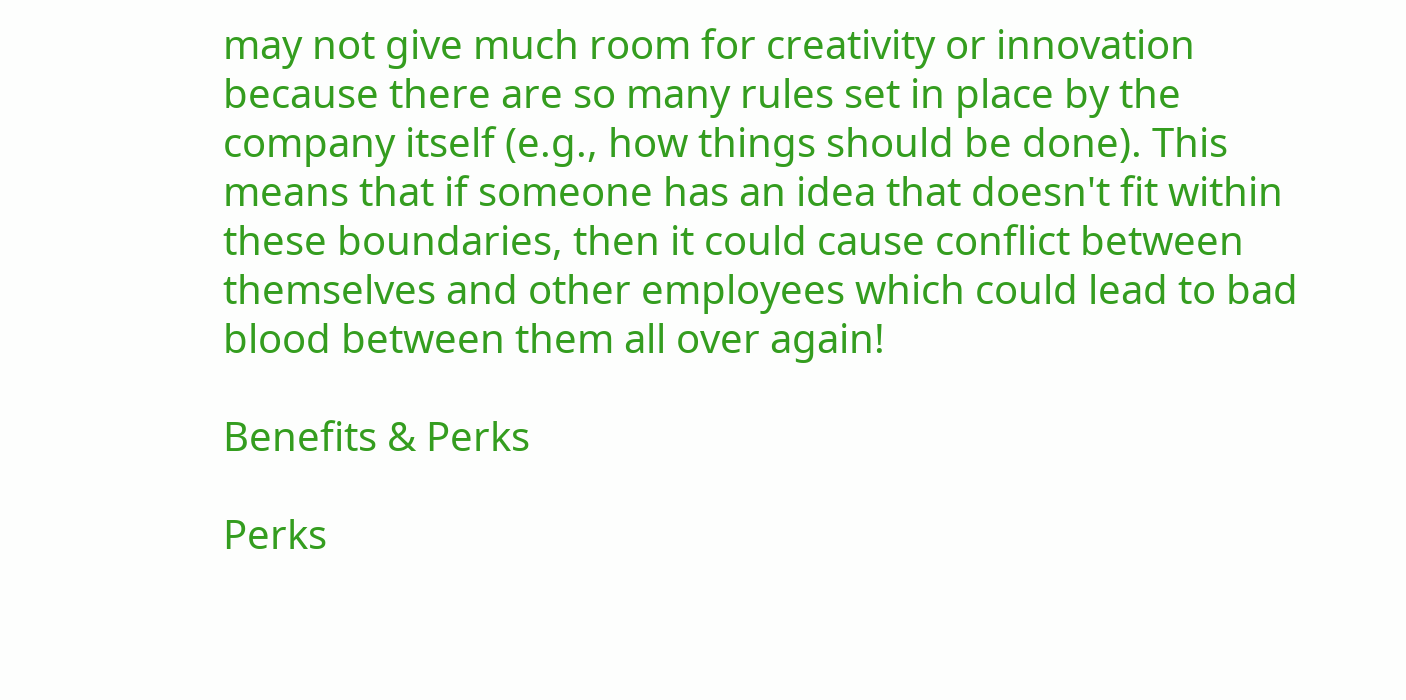may not give much room for creativity or innovation because there are so many rules set in place by the company itself (e.g., how things should be done). This means that if someone has an idea that doesn't fit within these boundaries, then it could cause conflict between themselves and other employees which could lead to bad blood between them all over again!

Benefits & Perks

Perks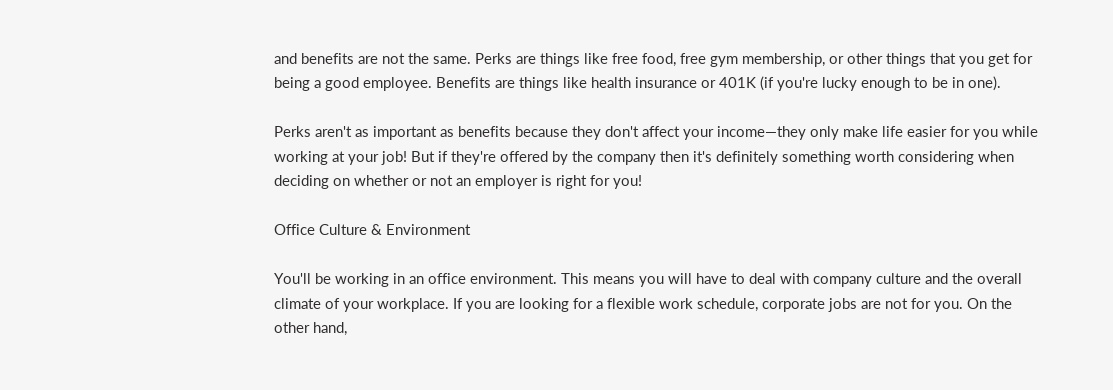and benefits are not the same. Perks are things like free food, free gym membership, or other things that you get for being a good employee. Benefits are things like health insurance or 401K (if you're lucky enough to be in one).

Perks aren't as important as benefits because they don't affect your income—they only make life easier for you while working at your job! But if they're offered by the company then it's definitely something worth considering when deciding on whether or not an employer is right for you!

Office Culture & Environment

You'll be working in an office environment. This means you will have to deal with company culture and the overall climate of your workplace. If you are looking for a flexible work schedule, corporate jobs are not for you. On the other hand,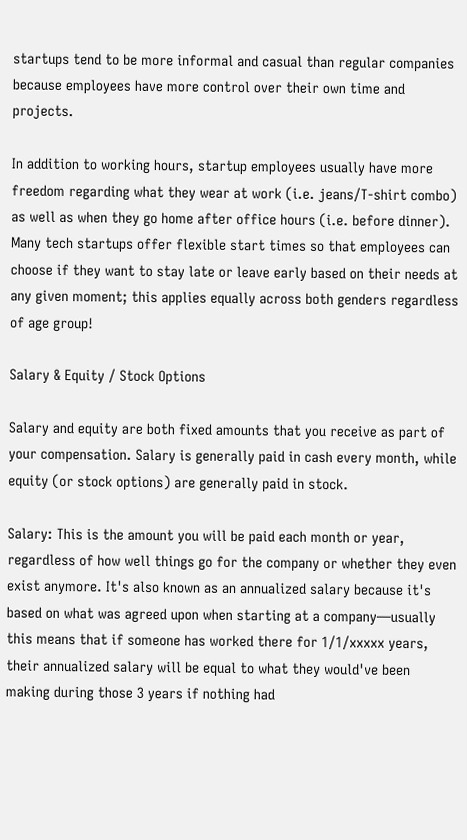startups tend to be more informal and casual than regular companies because employees have more control over their own time and projects.

In addition to working hours, startup employees usually have more freedom regarding what they wear at work (i.e. jeans/T-shirt combo) as well as when they go home after office hours (i.e. before dinner). Many tech startups offer flexible start times so that employees can choose if they want to stay late or leave early based on their needs at any given moment; this applies equally across both genders regardless of age group!

Salary & Equity / Stock Options

Salary and equity are both fixed amounts that you receive as part of your compensation. Salary is generally paid in cash every month, while equity (or stock options) are generally paid in stock.

Salary: This is the amount you will be paid each month or year, regardless of how well things go for the company or whether they even exist anymore. It's also known as an annualized salary because it's based on what was agreed upon when starting at a company—usually this means that if someone has worked there for 1/1/xxxxx years, their annualized salary will be equal to what they would've been making during those 3 years if nothing had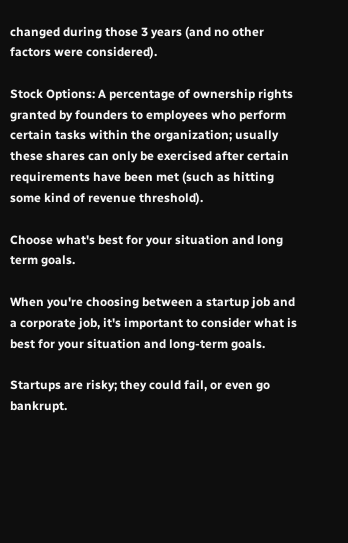changed during those 3 years (and no other factors were considered).

Stock Options: A percentage of ownership rights granted by founders to employees who perform certain tasks within the organization; usually these shares can only be exercised after certain requirements have been met (such as hitting some kind of revenue threshold).

Choose what's best for your situation and long term goals.

When you're choosing between a startup job and a corporate job, it's important to consider what is best for your situation and long-term goals.

Startups are risky; they could fail, or even go bankrupt.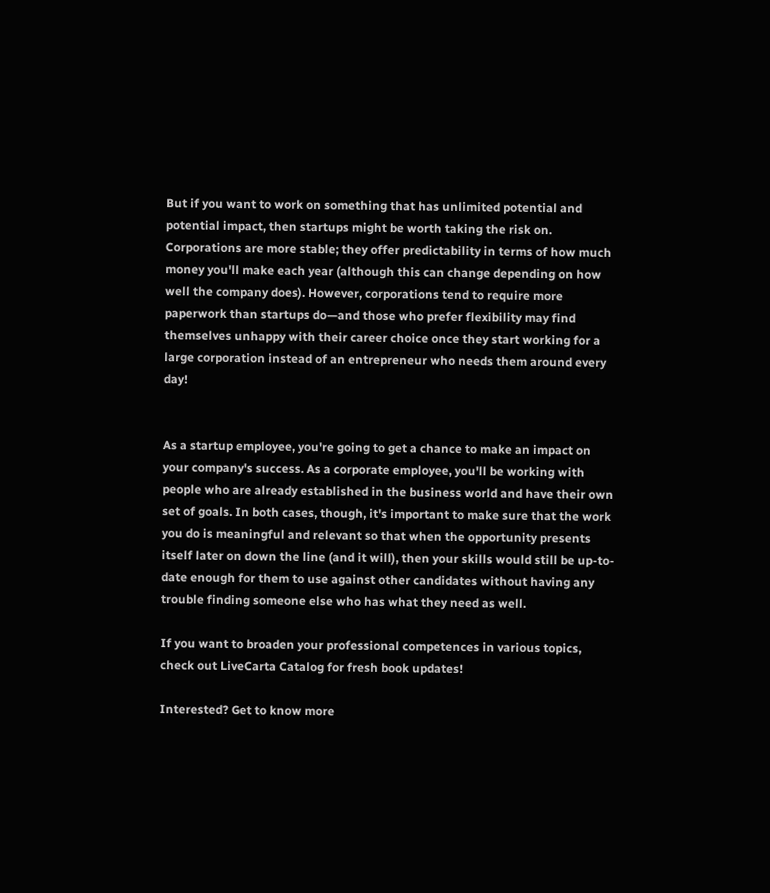But if you want to work on something that has unlimited potential and potential impact, then startups might be worth taking the risk on. Corporations are more stable; they offer predictability in terms of how much money you'll make each year (although this can change depending on how well the company does). However, corporations tend to require more paperwork than startups do—and those who prefer flexibility may find themselves unhappy with their career choice once they start working for a large corporation instead of an entrepreneur who needs them around every day!


As a startup employee, you're going to get a chance to make an impact on your company's success. As a corporate employee, you'll be working with people who are already established in the business world and have their own set of goals. In both cases, though, it's important to make sure that the work you do is meaningful and relevant so that when the opportunity presents itself later on down the line (and it will), then your skills would still be up-to-date enough for them to use against other candidates without having any trouble finding someone else who has what they need as well.

If you want to broaden your professional competences in various topics, check out LiveCarta Catalog for fresh book updates!

Interested? Get to know more